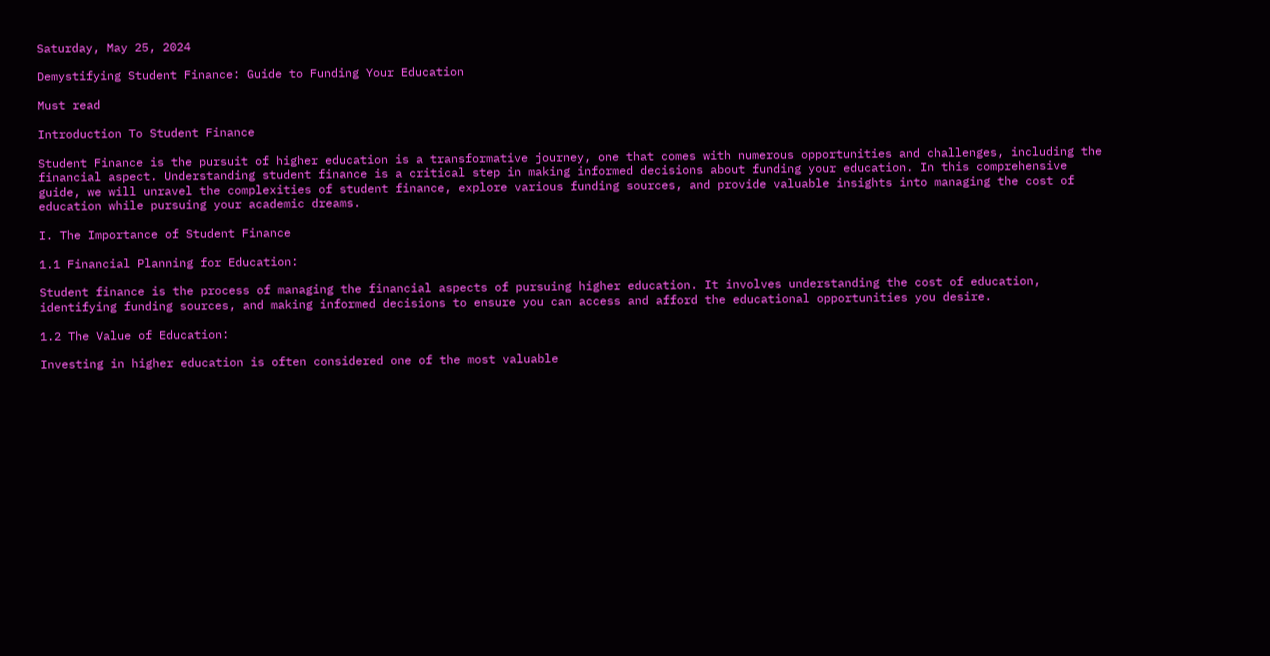Saturday, May 25, 2024

Demystifying Student Finance: Guide to Funding Your Education

Must read

Introduction To Student Finance

Student Finance is the pursuit of higher education is a transformative journey, one that comes with numerous opportunities and challenges, including the financial aspect. Understanding student finance is a critical step in making informed decisions about funding your education. In this comprehensive guide, we will unravel the complexities of student finance, explore various funding sources, and provide valuable insights into managing the cost of education while pursuing your academic dreams.

I. The Importance of Student Finance

1.1 Financial Planning for Education:

Student finance is the process of managing the financial aspects of pursuing higher education. It involves understanding the cost of education, identifying funding sources, and making informed decisions to ensure you can access and afford the educational opportunities you desire.

1.2 The Value of Education:

Investing in higher education is often considered one of the most valuable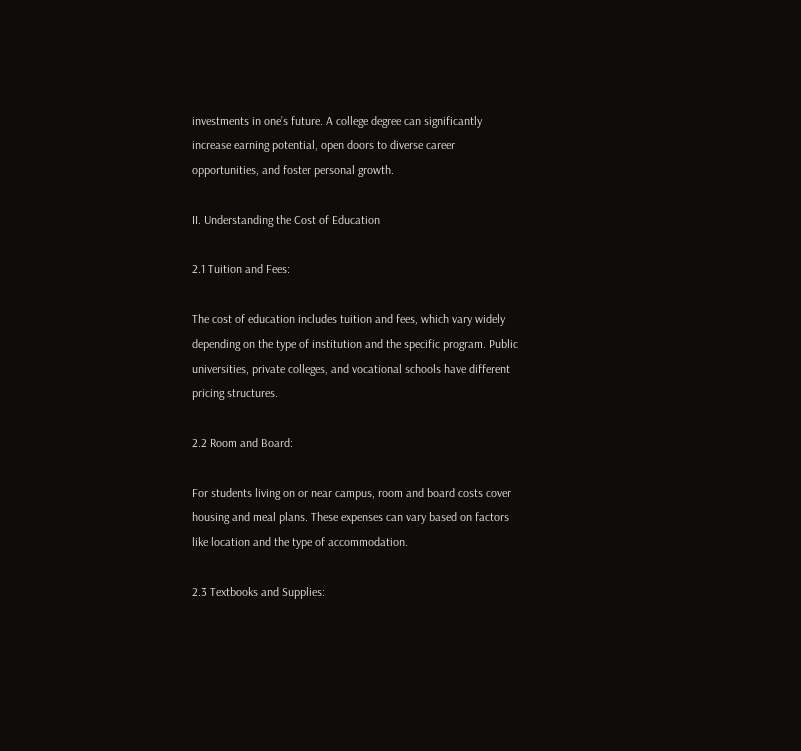investments in one’s future. A college degree can significantly increase earning potential, open doors to diverse career opportunities, and foster personal growth.

II. Understanding the Cost of Education

2.1 Tuition and Fees:

The cost of education includes tuition and fees, which vary widely depending on the type of institution and the specific program. Public universities, private colleges, and vocational schools have different pricing structures.

2.2 Room and Board:

For students living on or near campus, room and board costs cover housing and meal plans. These expenses can vary based on factors like location and the type of accommodation.

2.3 Textbooks and Supplies: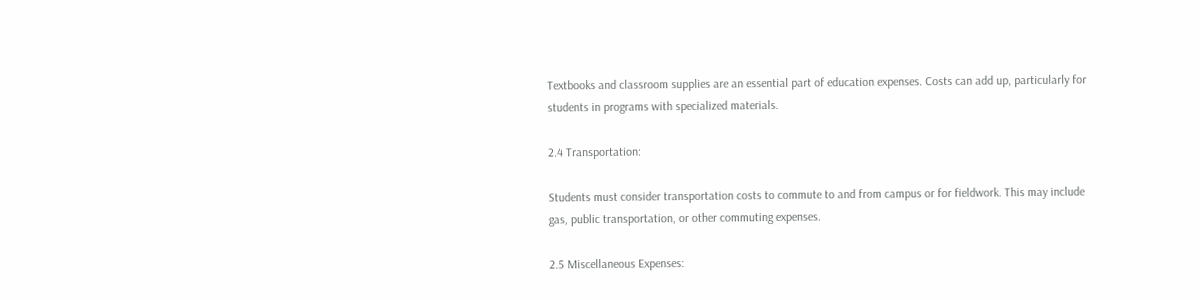Textbooks and classroom supplies are an essential part of education expenses. Costs can add up, particularly for students in programs with specialized materials.

2.4 Transportation:

Students must consider transportation costs to commute to and from campus or for fieldwork. This may include gas, public transportation, or other commuting expenses.

2.5 Miscellaneous Expenses: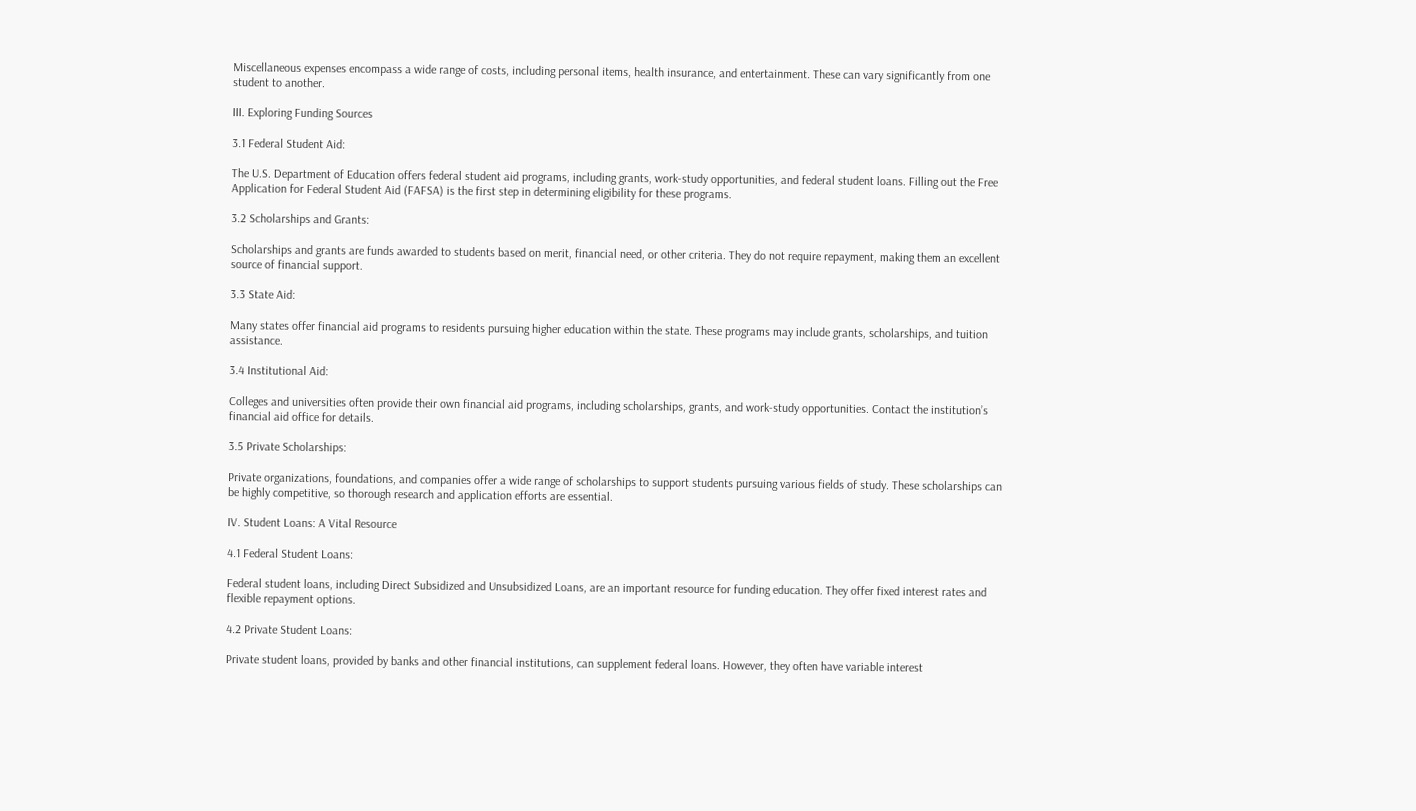Miscellaneous expenses encompass a wide range of costs, including personal items, health insurance, and entertainment. These can vary significantly from one student to another.

III. Exploring Funding Sources

3.1 Federal Student Aid:

The U.S. Department of Education offers federal student aid programs, including grants, work-study opportunities, and federal student loans. Filling out the Free Application for Federal Student Aid (FAFSA) is the first step in determining eligibility for these programs.

3.2 Scholarships and Grants:

Scholarships and grants are funds awarded to students based on merit, financial need, or other criteria. They do not require repayment, making them an excellent source of financial support.

3.3 State Aid:

Many states offer financial aid programs to residents pursuing higher education within the state. These programs may include grants, scholarships, and tuition assistance.

3.4 Institutional Aid:

Colleges and universities often provide their own financial aid programs, including scholarships, grants, and work-study opportunities. Contact the institution’s financial aid office for details.

3.5 Private Scholarships:

Private organizations, foundations, and companies offer a wide range of scholarships to support students pursuing various fields of study. These scholarships can be highly competitive, so thorough research and application efforts are essential.

IV. Student Loans: A Vital Resource

4.1 Federal Student Loans:

Federal student loans, including Direct Subsidized and Unsubsidized Loans, are an important resource for funding education. They offer fixed interest rates and flexible repayment options.

4.2 Private Student Loans:

Private student loans, provided by banks and other financial institutions, can supplement federal loans. However, they often have variable interest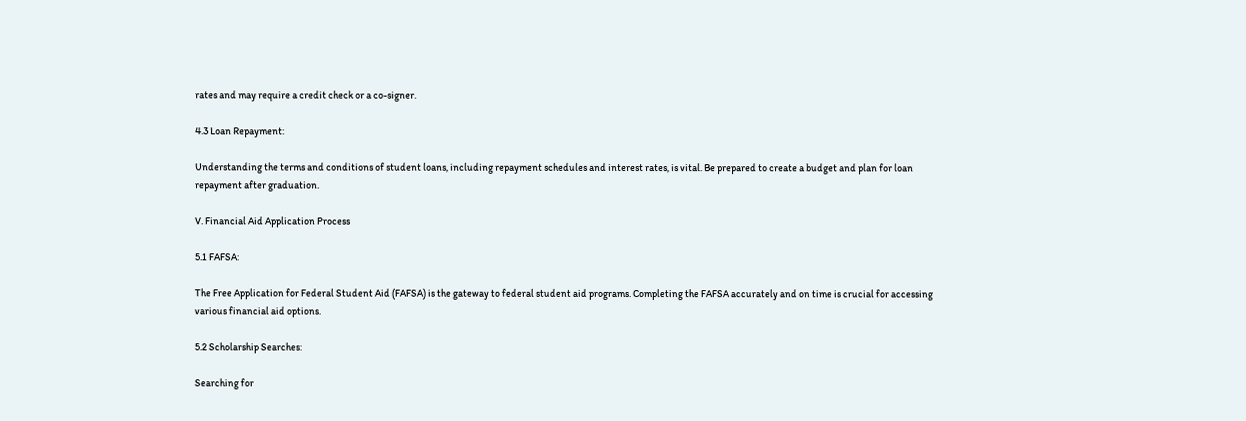rates and may require a credit check or a co-signer.

4.3 Loan Repayment:

Understanding the terms and conditions of student loans, including repayment schedules and interest rates, is vital. Be prepared to create a budget and plan for loan repayment after graduation.

V. Financial Aid Application Process

5.1 FAFSA:

The Free Application for Federal Student Aid (FAFSA) is the gateway to federal student aid programs. Completing the FAFSA accurately and on time is crucial for accessing various financial aid options.

5.2 Scholarship Searches:

Searching for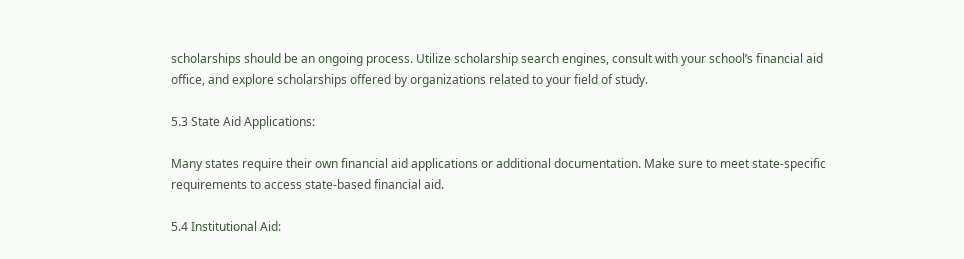scholarships should be an ongoing process. Utilize scholarship search engines, consult with your school’s financial aid office, and explore scholarships offered by organizations related to your field of study.

5.3 State Aid Applications:

Many states require their own financial aid applications or additional documentation. Make sure to meet state-specific requirements to access state-based financial aid.

5.4 Institutional Aid: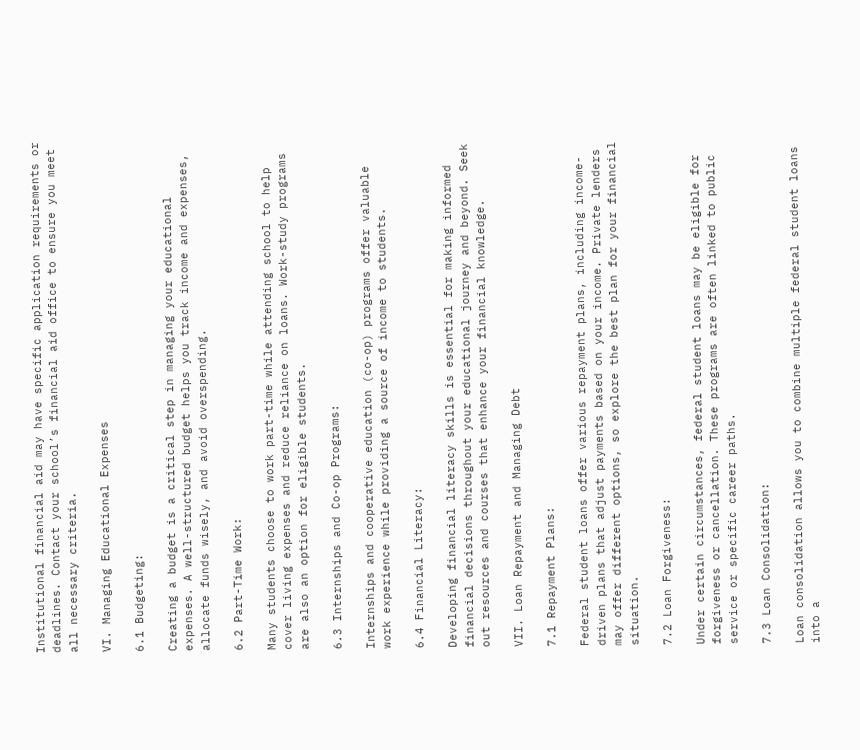Institutional financial aid may have specific application requirements or deadlines. Contact your school’s financial aid office to ensure you meet all necessary criteria.

VI. Managing Educational Expenses

6.1 Budgeting:

Creating a budget is a critical step in managing your educational expenses. A well-structured budget helps you track income and expenses, allocate funds wisely, and avoid overspending.

6.2 Part-Time Work:

Many students choose to work part-time while attending school to help cover living expenses and reduce reliance on loans. Work-study programs are also an option for eligible students.

6.3 Internships and Co-op Programs:

Internships and cooperative education (co-op) programs offer valuable work experience while providing a source of income to students.

6.4 Financial Literacy:

Developing financial literacy skills is essential for making informed financial decisions throughout your educational journey and beyond. Seek out resources and courses that enhance your financial knowledge.

VII. Loan Repayment and Managing Debt

7.1 Repayment Plans:

Federal student loans offer various repayment plans, including income-driven plans that adjust payments based on your income. Private lenders may offer different options, so explore the best plan for your financial situation.

7.2 Loan Forgiveness:

Under certain circumstances, federal student loans may be eligible for forgiveness or cancellation. These programs are often linked to public service or specific career paths.

7.3 Loan Consolidation:

Loan consolidation allows you to combine multiple federal student loans into a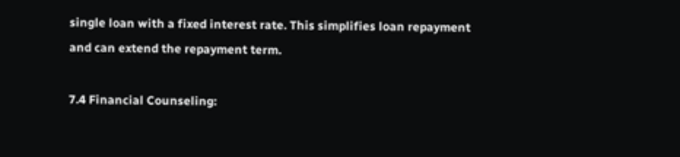single loan with a fixed interest rate. This simplifies loan repayment and can extend the repayment term.

7.4 Financial Counseling: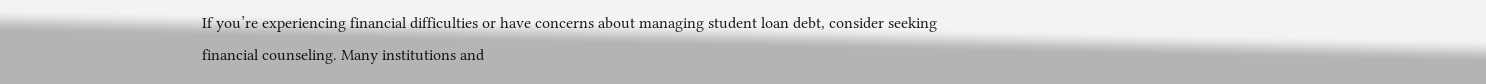If you’re experiencing financial difficulties or have concerns about managing student loan debt, consider seeking financial counseling. Many institutions and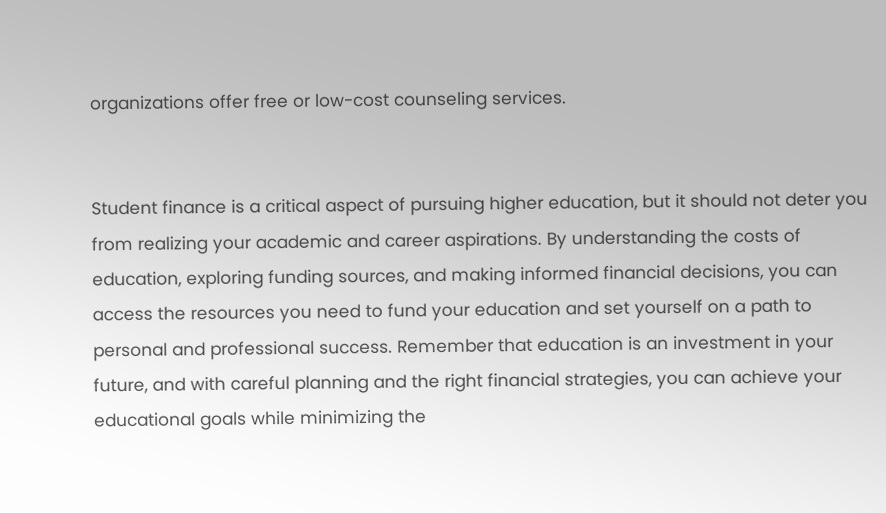organizations offer free or low-cost counseling services.


Student finance is a critical aspect of pursuing higher education, but it should not deter you from realizing your academic and career aspirations. By understanding the costs of education, exploring funding sources, and making informed financial decisions, you can access the resources you need to fund your education and set yourself on a path to personal and professional success. Remember that education is an investment in your future, and with careful planning and the right financial strategies, you can achieve your educational goals while minimizing the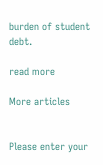burden of student debt.

read more

More articles


Please enter your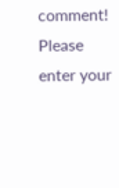comment!
Please enter your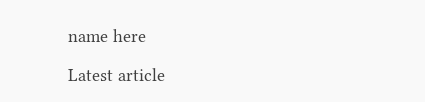name here

Latest article